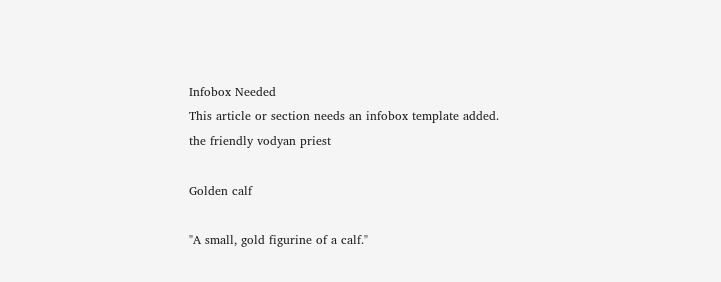Infobox Needed
This article or section needs an infobox template added.
the friendly vodyan priest

Golden calf

"A small, gold figurine of a calf."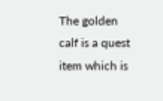The golden calf is a quest item which is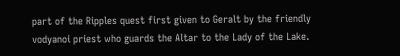part of the Ripples quest first given to Geralt by the friendly vodyanoi priest who guards the Altar to the Lady of the Lake.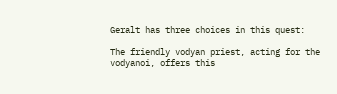Geralt has three choices in this quest:

The friendly vodyan priest, acting for the vodyanoi, offers this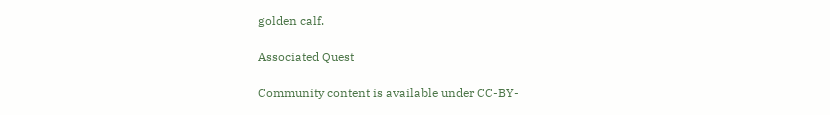golden calf.

Associated Quest

Community content is available under CC-BY-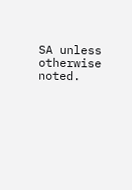SA unless otherwise noted.